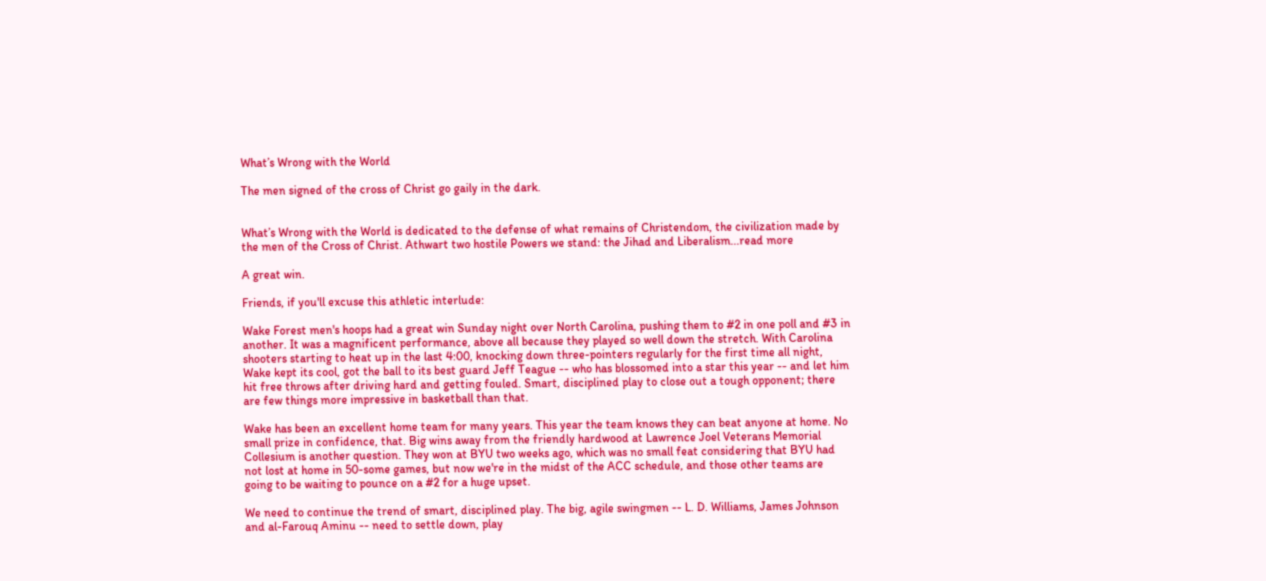What’s Wrong with the World

The men signed of the cross of Christ go gaily in the dark.


What’s Wrong with the World is dedicated to the defense of what remains of Christendom, the civilization made by the men of the Cross of Christ. Athwart two hostile Powers we stand: the Jihad and Liberalism...read more

A great win.

Friends, if you'll excuse this athletic interlude:

Wake Forest men's hoops had a great win Sunday night over North Carolina, pushing them to #2 in one poll and #3 in another. It was a magnificent performance, above all because they played so well down the stretch. With Carolina shooters starting to heat up in the last 4:00, knocking down three-pointers regularly for the first time all night, Wake kept its cool, got the ball to its best guard Jeff Teague -- who has blossomed into a star this year -- and let him hit free throws after driving hard and getting fouled. Smart, disciplined play to close out a tough opponent; there are few things more impressive in basketball than that.

Wake has been an excellent home team for many years. This year the team knows they can beat anyone at home. No small prize in confidence, that. Big wins away from the friendly hardwood at Lawrence Joel Veterans Memorial Collesium is another question. They won at BYU two weeks ago, which was no small feat considering that BYU had not lost at home in 50-some games, but now we're in the midst of the ACC schedule, and those other teams are going to be waiting to pounce on a #2 for a huge upset.

We need to continue the trend of smart, disciplined play. The big, agile swingmen -- L. D. Williams, James Johnson and al-Farouq Aminu -- need to settle down, play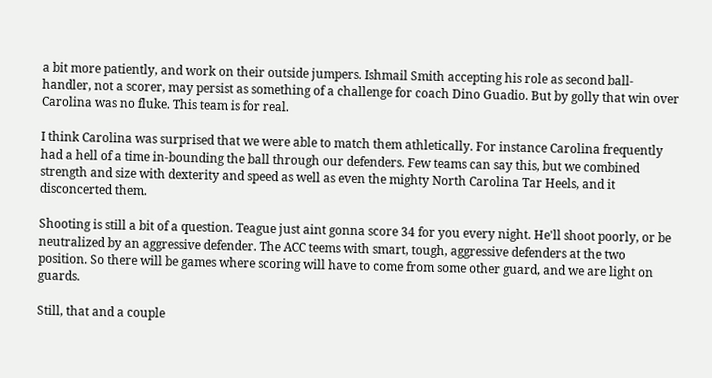a bit more patiently, and work on their outside jumpers. Ishmail Smith accepting his role as second ball-handler, not a scorer, may persist as something of a challenge for coach Dino Guadio. But by golly that win over Carolina was no fluke. This team is for real.

I think Carolina was surprised that we were able to match them athletically. For instance Carolina frequently had a hell of a time in-bounding the ball through our defenders. Few teams can say this, but we combined strength and size with dexterity and speed as well as even the mighty North Carolina Tar Heels, and it disconcerted them.

Shooting is still a bit of a question. Teague just aint gonna score 34 for you every night. He'll shoot poorly, or be neutralized by an aggressive defender. The ACC teems with smart, tough, aggressive defenders at the two position. So there will be games where scoring will have to come from some other guard, and we are light on guards.

Still, that and a couple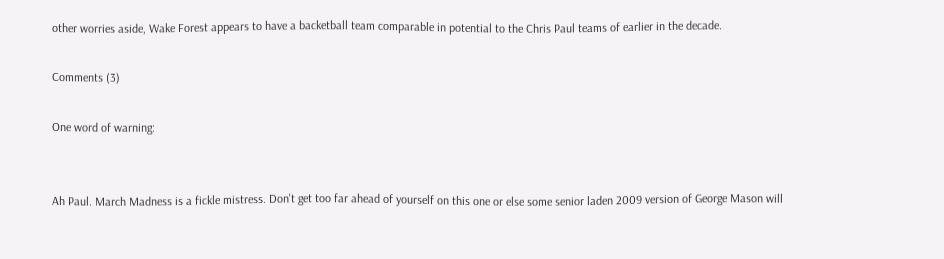other worries aside, Wake Forest appears to have a backetball team comparable in potential to the Chris Paul teams of earlier in the decade.

Comments (3)

One word of warning:


Ah Paul. March Madness is a fickle mistress. Don't get too far ahead of yourself on this one or else some senior laden 2009 version of George Mason will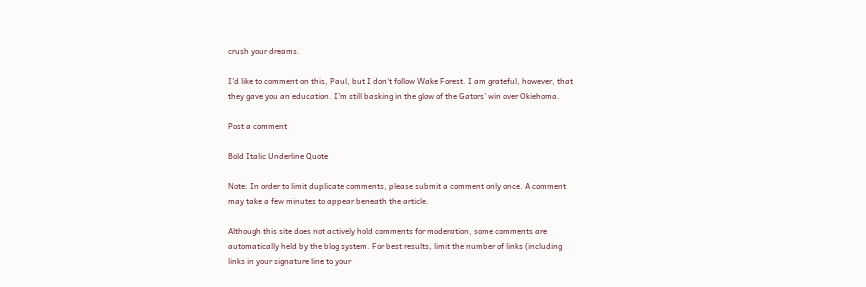crush your dreams.

I'd like to comment on this, Paul, but I don't follow Wake Forest. I am grateful, however, that they gave you an education. I'm still basking in the glow of the Gators' win over Okiehoma.

Post a comment

Bold Italic Underline Quote

Note: In order to limit duplicate comments, please submit a comment only once. A comment may take a few minutes to appear beneath the article.

Although this site does not actively hold comments for moderation, some comments are automatically held by the blog system. For best results, limit the number of links (including links in your signature line to your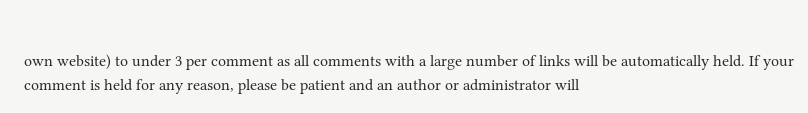own website) to under 3 per comment as all comments with a large number of links will be automatically held. If your comment is held for any reason, please be patient and an author or administrator will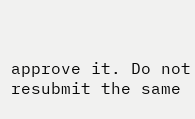approve it. Do not resubmit the same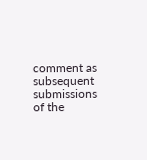comment as subsequent submissions of the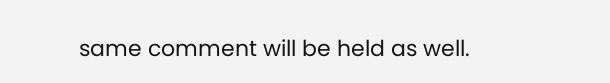same comment will be held as well.